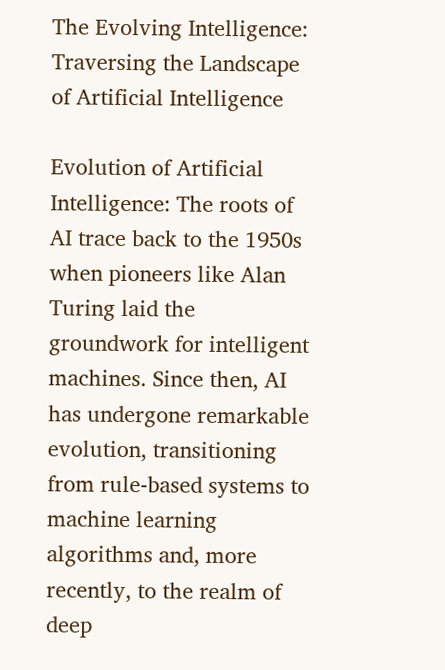The Evolving Intelligence: Traversing the Landscape of Artificial Intelligence

Evolution of Artificial Intelligence: The roots of AI trace back to the 1950s when pioneers like Alan Turing laid the groundwork for intelligent machines. Since then, AI has undergone remarkable evolution, transitioning from rule-based systems to machine learning algorithms and, more recently, to the realm of deep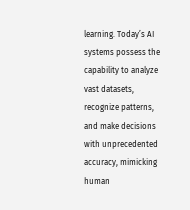learning. Today’s AI systems possess the capability to analyze vast datasets, recognize patterns, and make decisions with unprecedented accuracy, mimicking human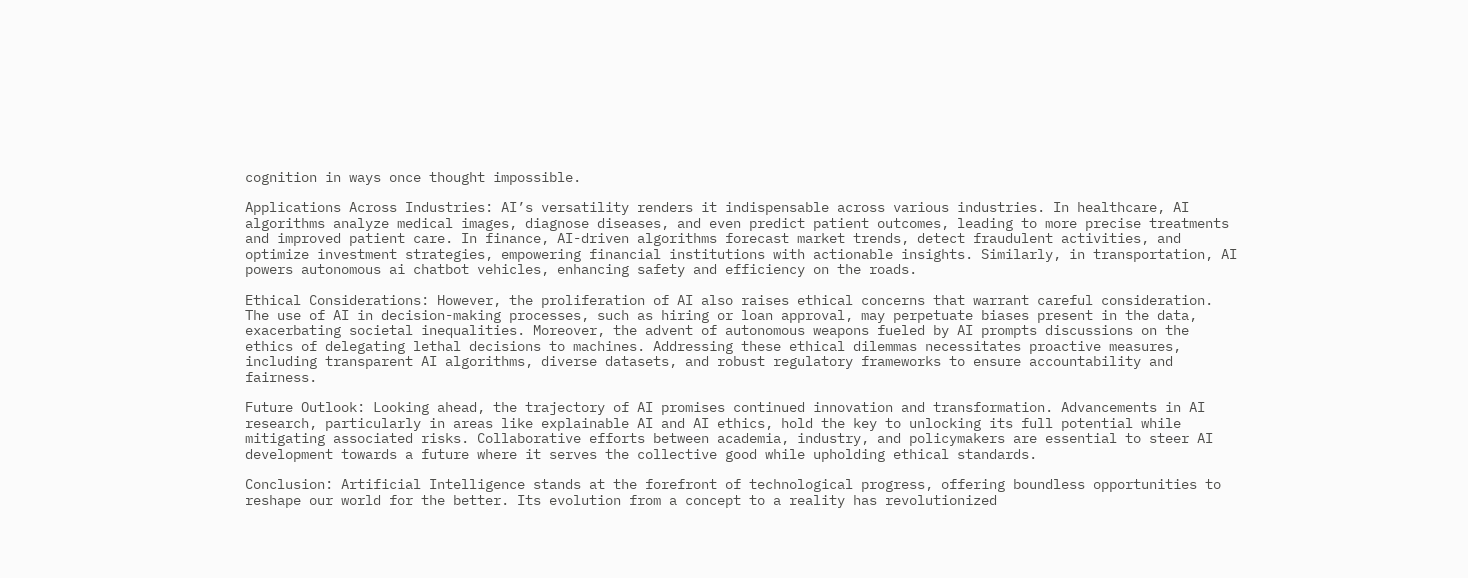cognition in ways once thought impossible.

Applications Across Industries: AI’s versatility renders it indispensable across various industries. In healthcare, AI algorithms analyze medical images, diagnose diseases, and even predict patient outcomes, leading to more precise treatments and improved patient care. In finance, AI-driven algorithms forecast market trends, detect fraudulent activities, and optimize investment strategies, empowering financial institutions with actionable insights. Similarly, in transportation, AI powers autonomous ai chatbot vehicles, enhancing safety and efficiency on the roads.

Ethical Considerations: However, the proliferation of AI also raises ethical concerns that warrant careful consideration. The use of AI in decision-making processes, such as hiring or loan approval, may perpetuate biases present in the data, exacerbating societal inequalities. Moreover, the advent of autonomous weapons fueled by AI prompts discussions on the ethics of delegating lethal decisions to machines. Addressing these ethical dilemmas necessitates proactive measures, including transparent AI algorithms, diverse datasets, and robust regulatory frameworks to ensure accountability and fairness.

Future Outlook: Looking ahead, the trajectory of AI promises continued innovation and transformation. Advancements in AI research, particularly in areas like explainable AI and AI ethics, hold the key to unlocking its full potential while mitigating associated risks. Collaborative efforts between academia, industry, and policymakers are essential to steer AI development towards a future where it serves the collective good while upholding ethical standards.

Conclusion: Artificial Intelligence stands at the forefront of technological progress, offering boundless opportunities to reshape our world for the better. Its evolution from a concept to a reality has revolutionized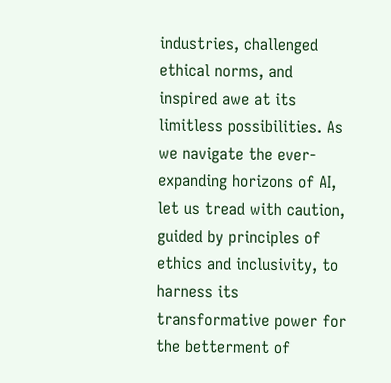industries, challenged ethical norms, and inspired awe at its limitless possibilities. As we navigate the ever-expanding horizons of AI, let us tread with caution, guided by principles of ethics and inclusivity, to harness its transformative power for the betterment of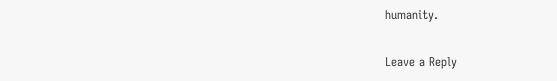humanity.

Leave a Reply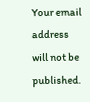Your email address will not be published.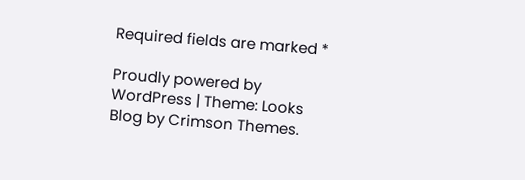Required fields are marked *

Proudly powered by WordPress | Theme: Looks Blog by Crimson Themes.